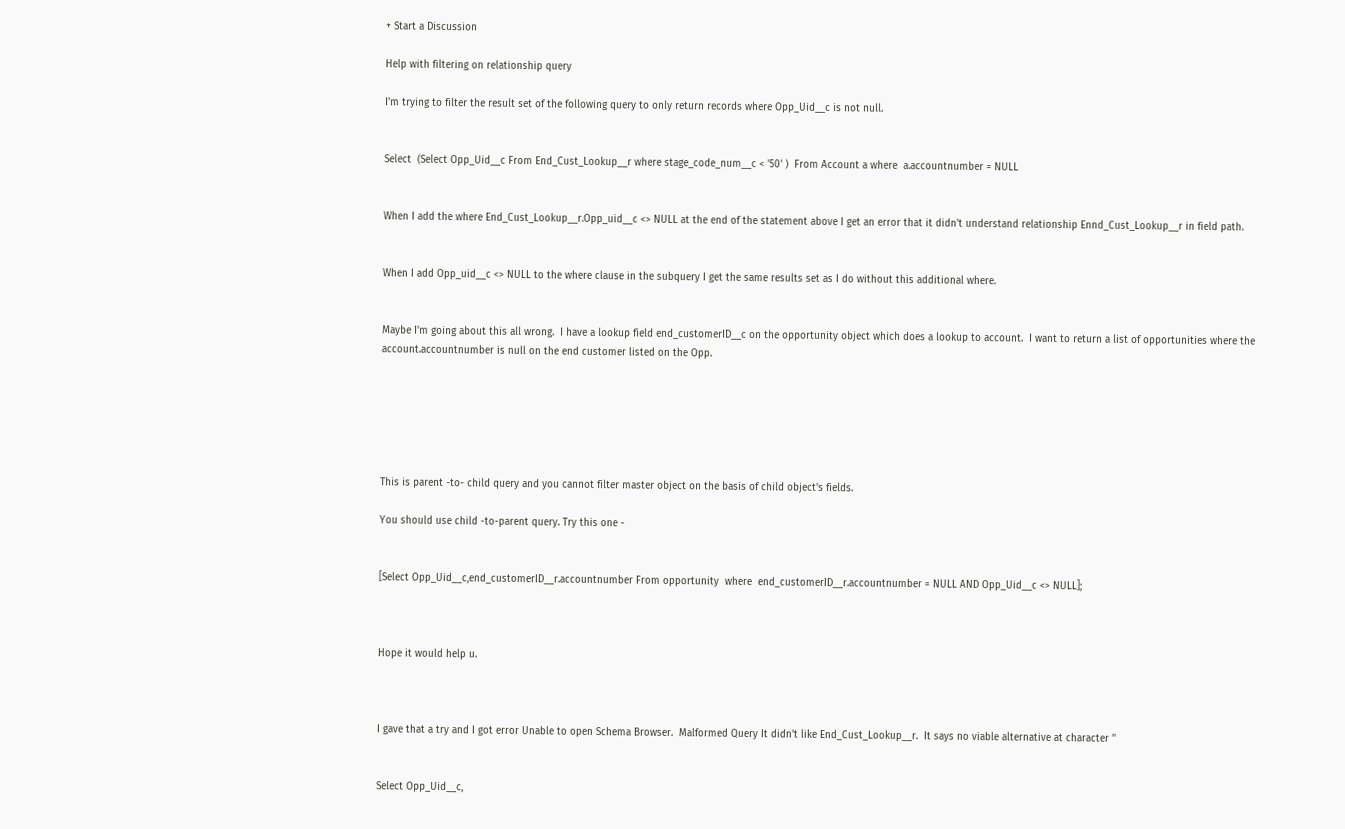+ Start a Discussion

Help with filtering on relationship query

I'm trying to filter the result set of the following query to only return records where Opp_Uid__c is not null.


Select  (Select Opp_Uid__c From End_Cust_Lookup__r where stage_code_num__c < '50' )  From Account a where  a.accountnumber = NULL


When I add the where End_Cust_Lookup__r.Opp_uid__c <> NULL at the end of the statement above I get an error that it didn't understand relationship Ennd_Cust_Lookup__r in field path.


When I add Opp_uid__c <> NULL to the where clause in the subquery I get the same results set as I do without this additional where.


Maybe I'm going about this all wrong.  I have a lookup field end_customerID__c on the opportunity object which does a lookup to account.  I want to return a list of opportunities where the account.accountnumber is null on the end customer listed on the Opp.






This is parent -to- child query and you cannot filter master object on the basis of child object's fields.

You should use child -to-parent query. Try this one -


[Select Opp_Uid__c,end_customerID__r.accountnumber From opportunity  where  end_customerID__r.accountnumber = NULL AND Opp_Uid__c <> NULL];



Hope it would help u.



I gave that a try and I got error Unable to open Schema Browser.  Malformed Query It didn't like End_Cust_Lookup__r.  It says no viable alternative at character ''


Select Opp_Uid__c,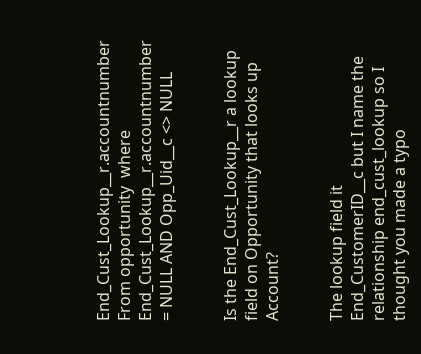End_Cust_Lookup__r.accountnumber From opportunity  where  End_Cust_Lookup__r.accountnumber = NULL AND Opp_Uid__c <> NULL


Is the End_Cust_Lookup__r a lookup field on Opportunity that looks up Account?


The lookup field it End_CustomerID__c but I name the relationship end_cust_lookup so I thought you made a typo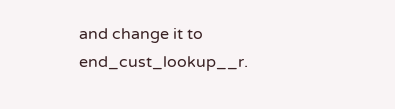and change it to end_cust_lookup__r.